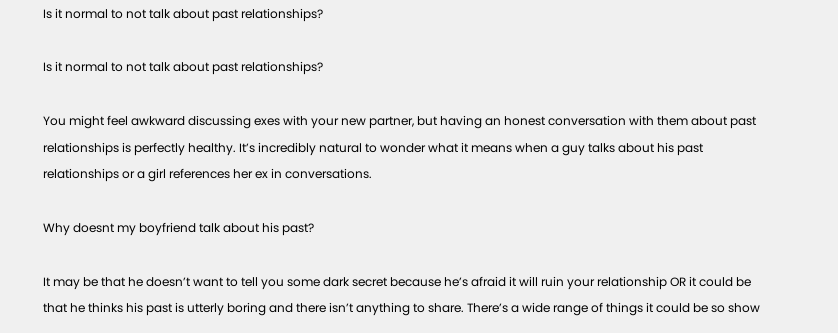Is it normal to not talk about past relationships?

Is it normal to not talk about past relationships?

You might feel awkward discussing exes with your new partner, but having an honest conversation with them about past relationships is perfectly healthy. It’s incredibly natural to wonder what it means when a guy talks about his past relationships or a girl references her ex in conversations.

Why doesnt my boyfriend talk about his past?

It may be that he doesn’t want to tell you some dark secret because he’s afraid it will ruin your relationship OR it could be that he thinks his past is utterly boring and there isn’t anything to share. There’s a wide range of things it could be so show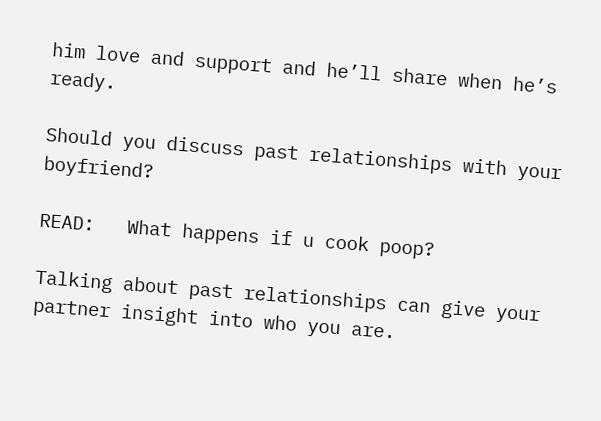him love and support and he’ll share when he’s ready.

Should you discuss past relationships with your boyfriend?

READ:   What happens if u cook poop?

Talking about past relationships can give your partner insight into who you are.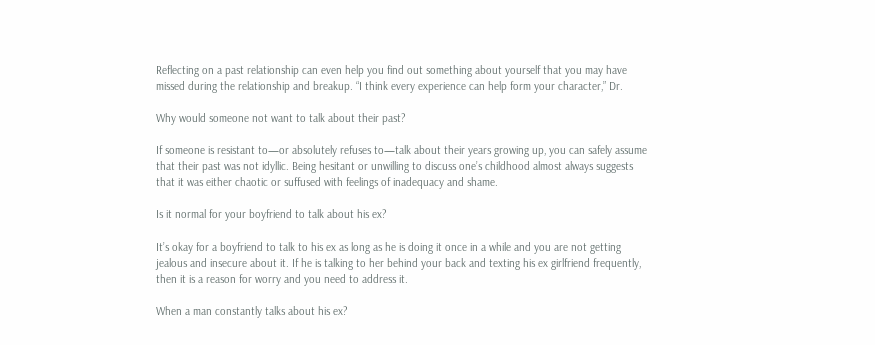Reflecting on a past relationship can even help you find out something about yourself that you may have missed during the relationship and breakup. “I think every experience can help form your character,” Dr.

Why would someone not want to talk about their past?

If someone is resistant to—or absolutely refuses to—talk about their years growing up, you can safely assume that their past was not idyllic. Being hesitant or unwilling to discuss one’s childhood almost always suggests that it was either chaotic or suffused with feelings of inadequacy and shame.

Is it normal for your boyfriend to talk about his ex?

It’s okay for a boyfriend to talk to his ex as long as he is doing it once in a while and you are not getting jealous and insecure about it. If he is talking to her behind your back and texting his ex girlfriend frequently, then it is a reason for worry and you need to address it.

When a man constantly talks about his ex?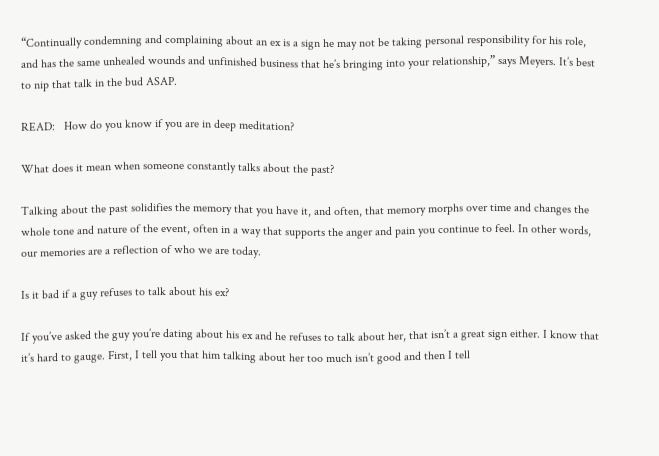“Continually condemning and complaining about an ex is a sign he may not be taking personal responsibility for his role, and has the same unhealed wounds and unfinished business that he’s bringing into your relationship,” says Meyers. It’s best to nip that talk in the bud ASAP.

READ:   How do you know if you are in deep meditation?

What does it mean when someone constantly talks about the past?

Talking about the past solidifies the memory that you have it, and often, that memory morphs over time and changes the whole tone and nature of the event, often in a way that supports the anger and pain you continue to feel. In other words, our memories are a reflection of who we are today.

Is it bad if a guy refuses to talk about his ex?

If you’ve asked the guy you’re dating about his ex and he refuses to talk about her, that isn’t a great sign either. I know that it’s hard to gauge. First, I tell you that him talking about her too much isn’t good and then I tell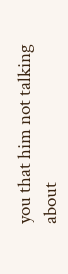you that him not talking about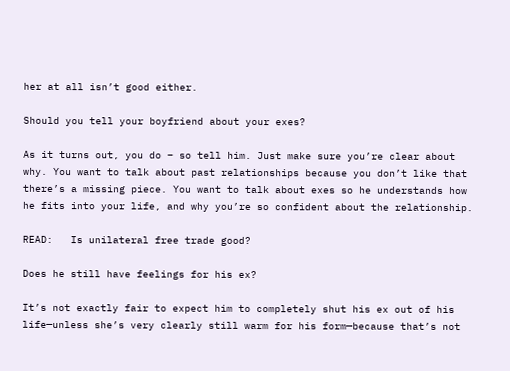her at all isn’t good either.

Should you tell your boyfriend about your exes?

As it turns out, you do – so tell him. Just make sure you’re clear about why. You want to talk about past relationships because you don’t like that there’s a missing piece. You want to talk about exes so he understands how he fits into your life, and why you’re so confident about the relationship.

READ:   Is unilateral free trade good?

Does he still have feelings for his ex?

It’s not exactly fair to expect him to completely shut his ex out of his life—unless she’s very clearly still warm for his form—because that’s not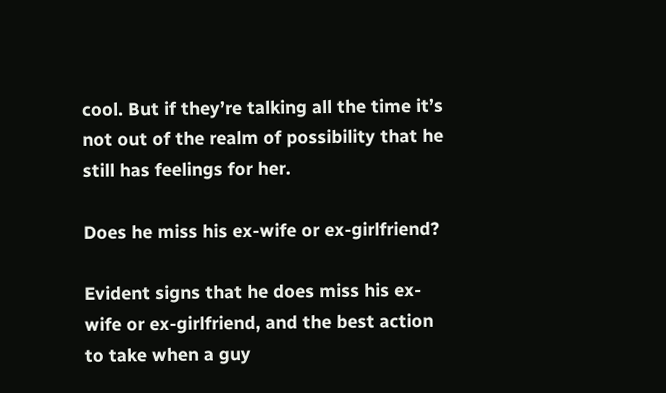cool. But if they’re talking all the time it’s not out of the realm of possibility that he still has feelings for her.

Does he miss his ex-wife or ex-girlfriend?

Evident signs that he does miss his ex-wife or ex-girlfriend, and the best action to take when a guy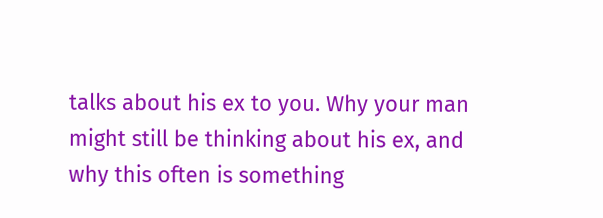talks about his ex to you. Why your man might still be thinking about his ex, and why this often is something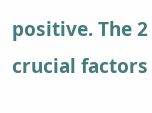positive. The 2 crucial factors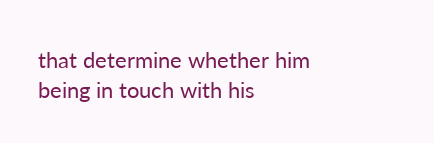that determine whether him being in touch with his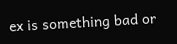ex is something bad or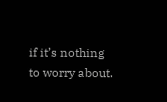if it’s nothing to worry about.